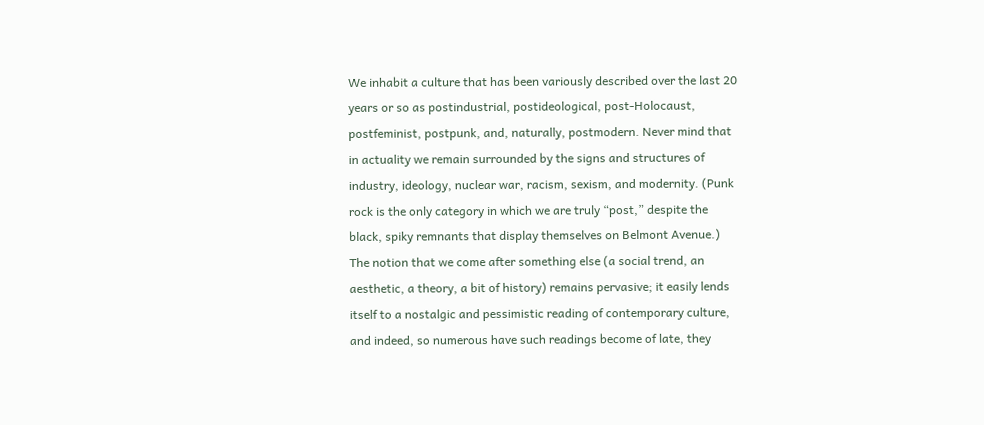We inhabit a culture that has been variously described over the last 20 years or so as postindustrial, postideological, post-Holocaust, postfeminist, postpunk, and, naturally, postmodern. Never mind that in actuality we remain surrounded by the signs and structures of industry, ideology, nuclear war, racism, sexism, and modernity. (Punk rock is the only category in which we are truly “post,” despite the black, spiky remnants that display themselves on Belmont Avenue.) The notion that we come after something else (a social trend, an aesthetic, a theory, a bit of history) remains pervasive; it easily lends itself to a nostalgic and pessimistic reading of contemporary culture, and indeed, so numerous have such readings become of late, they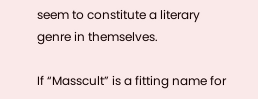seem to constitute a literary genre in themselves.

If “Masscult” is a fitting name for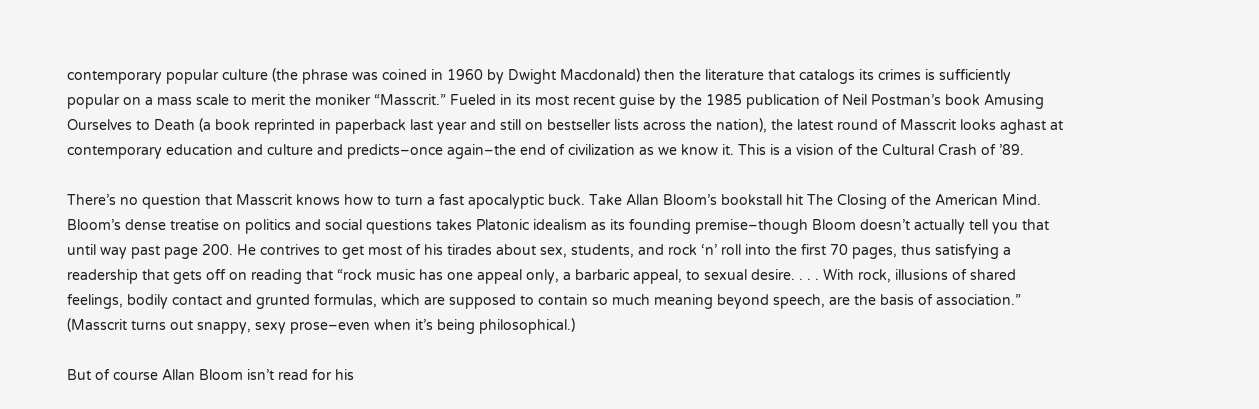contemporary popular culture (the phrase was coined in 1960 by Dwight Macdonald) then the literature that catalogs its crimes is sufficiently popular on a mass scale to merit the moniker “Masscrit.” Fueled in its most recent guise by the 1985 publication of Neil Postman’s book Amusing Ourselves to Death (a book reprinted in paperback last year and still on bestseller lists across the nation), the latest round of Masscrit looks aghast at contemporary education and culture and predicts–once again–the end of civilization as we know it. This is a vision of the Cultural Crash of ’89.

There’s no question that Masscrit knows how to turn a fast apocalyptic buck. Take Allan Bloom’s bookstall hit The Closing of the American Mind. Bloom’s dense treatise on politics and social questions takes Platonic idealism as its founding premise–though Bloom doesn’t actually tell you that until way past page 200. He contrives to get most of his tirades about sex, students, and rock ‘n’ roll into the first 70 pages, thus satisfying a readership that gets off on reading that “rock music has one appeal only, a barbaric appeal, to sexual desire. . . . With rock, illusions of shared feelings, bodily contact and grunted formulas, which are supposed to contain so much meaning beyond speech, are the basis of association.” (Masscrit turns out snappy, sexy prose–even when it’s being philosophical.)

But of course Allan Bloom isn’t read for his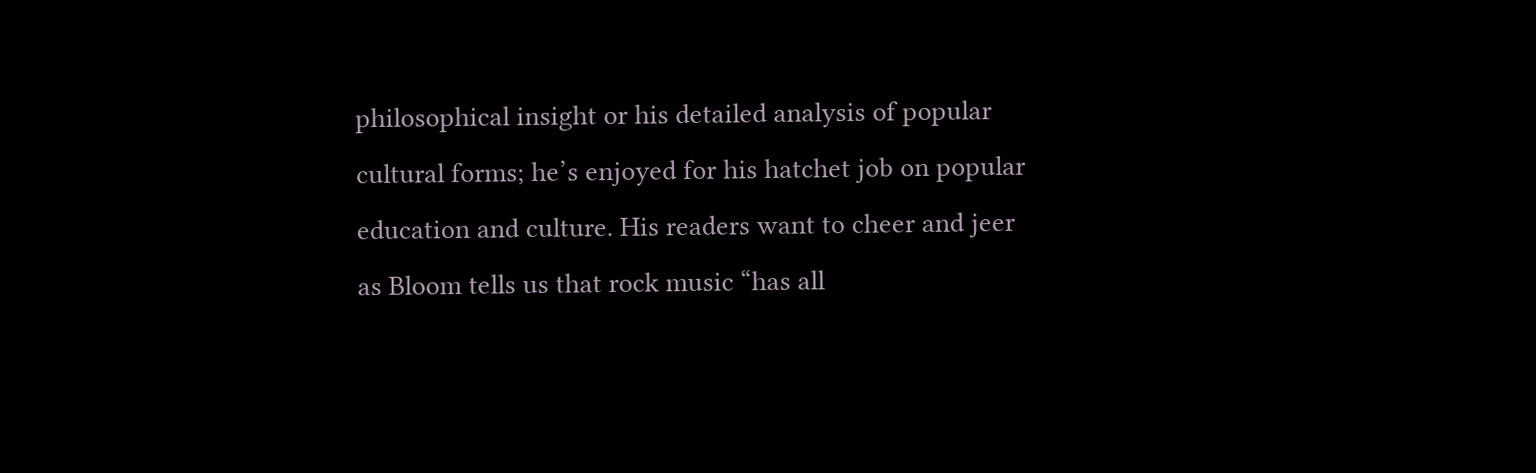philosophical insight or his detailed analysis of popular cultural forms; he’s enjoyed for his hatchet job on popular education and culture. His readers want to cheer and jeer as Bloom tells us that rock music “has all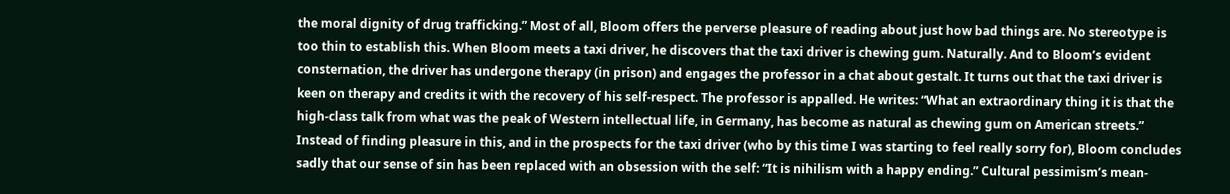the moral dignity of drug trafficking.” Most of all, Bloom offers the perverse pleasure of reading about just how bad things are. No stereotype is too thin to establish this. When Bloom meets a taxi driver, he discovers that the taxi driver is chewing gum. Naturally. And to Bloom’s evident consternation, the driver has undergone therapy (in prison) and engages the professor in a chat about gestalt. It turns out that the taxi driver is keen on therapy and credits it with the recovery of his self-respect. The professor is appalled. He writes: “What an extraordinary thing it is that the high-class talk from what was the peak of Western intellectual life, in Germany, has become as natural as chewing gum on American streets.” Instead of finding pleasure in this, and in the prospects for the taxi driver (who by this time I was starting to feel really sorry for), Bloom concludes sadly that our sense of sin has been replaced with an obsession with the self: “It is nihilism with a happy ending.” Cultural pessimism’s mean-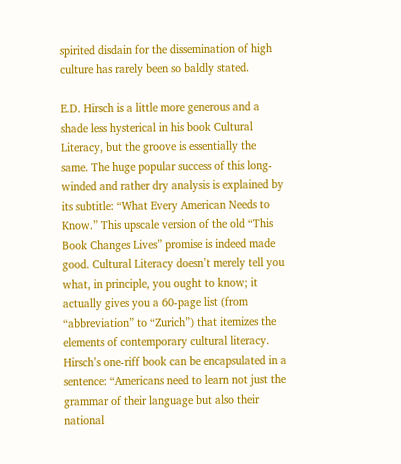spirited disdain for the dissemination of high culture has rarely been so baldly stated.

E.D. Hirsch is a little more generous and a shade less hysterical in his book Cultural Literacy, but the groove is essentially the same. The huge popular success of this long-winded and rather dry analysis is explained by its subtitle: “What Every American Needs to Know.” This upscale version of the old “This Book Changes Lives” promise is indeed made good. Cultural Literacy doesn’t merely tell you what, in principle, you ought to know; it actually gives you a 60-page list (from “abbreviation” to “Zurich”) that itemizes the elements of contemporary cultural literacy. Hirsch’s one-riff book can be encapsulated in a sentence: “Americans need to learn not just the grammar of their language but also their national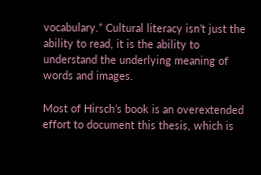vocabulary.” Cultural literacy isn’t just the ability to read, it is the ability to understand the underlying meaning of words and images.

Most of Hirsch’s book is an overextended effort to document this thesis, which is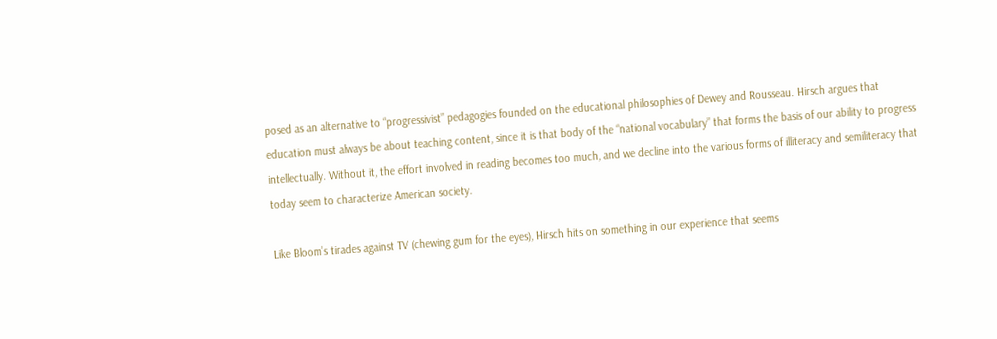posed as an alternative to “progressivist” pedagogies founded on the educational philosophies of Dewey and Rousseau. Hirsch argues that education must always be about teaching content, since it is that body of the “national vocabulary” that forms the basis of our ability to progress intellectually. Without it, the effort involved in reading becomes too much, and we decline into the various forms of illiteracy and semiliteracy that today seem to characterize American society.

Like Bloom’s tirades against TV (chewing gum for the eyes), Hirsch hits on something in our experience that seems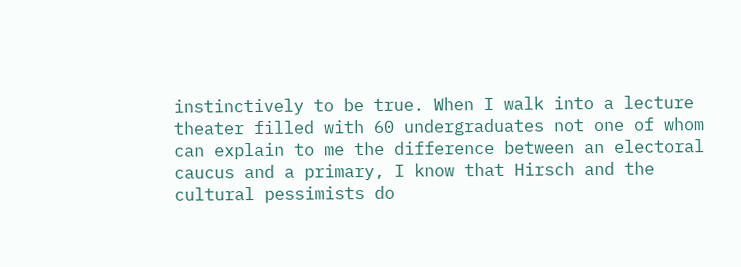instinctively to be true. When I walk into a lecture theater filled with 60 undergraduates not one of whom can explain to me the difference between an electoral caucus and a primary, I know that Hirsch and the cultural pessimists do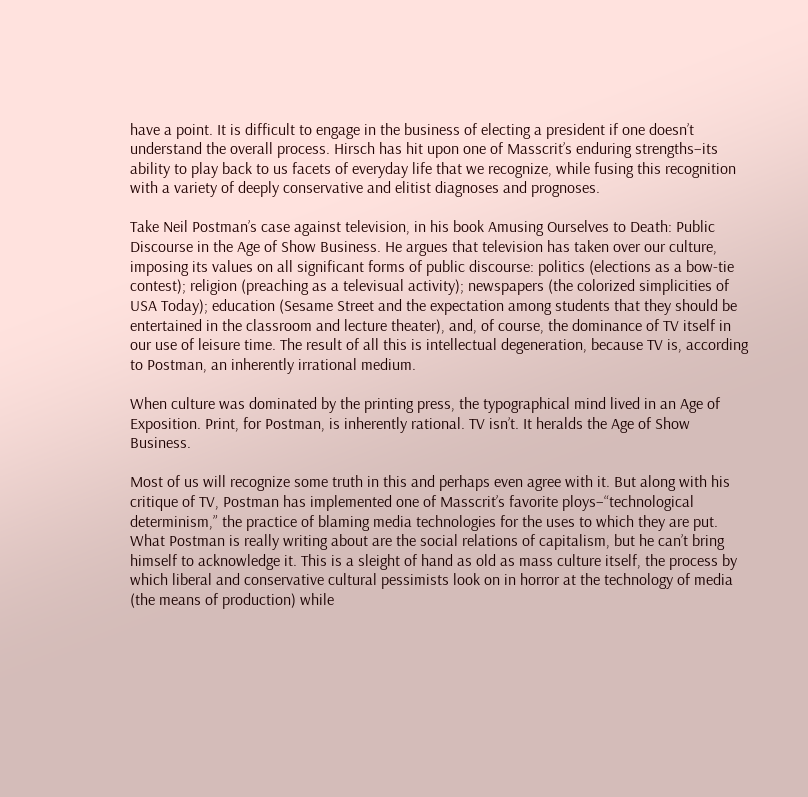have a point. It is difficult to engage in the business of electing a president if one doesn’t understand the overall process. Hirsch has hit upon one of Masscrit’s enduring strengths–its ability to play back to us facets of everyday life that we recognize, while fusing this recognition with a variety of deeply conservative and elitist diagnoses and prognoses.

Take Neil Postman’s case against television, in his book Amusing Ourselves to Death: Public Discourse in the Age of Show Business. He argues that television has taken over our culture, imposing its values on all significant forms of public discourse: politics (elections as a bow-tie contest); religion (preaching as a televisual activity); newspapers (the colorized simplicities of USA Today); education (Sesame Street and the expectation among students that they should be entertained in the classroom and lecture theater), and, of course, the dominance of TV itself in our use of leisure time. The result of all this is intellectual degeneration, because TV is, according to Postman, an inherently irrational medium.

When culture was dominated by the printing press, the typographical mind lived in an Age of Exposition. Print, for Postman, is inherently rational. TV isn’t. It heralds the Age of Show Business.

Most of us will recognize some truth in this and perhaps even agree with it. But along with his critique of TV, Postman has implemented one of Masscrit’s favorite ploys–“technological determinism,” the practice of blaming media technologies for the uses to which they are put. What Postman is really writing about are the social relations of capitalism, but he can’t bring himself to acknowledge it. This is a sleight of hand as old as mass culture itself, the process by which liberal and conservative cultural pessimists look on in horror at the technology of media (the means of production) while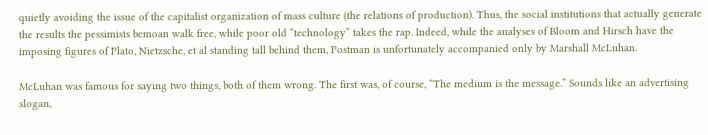quietly avoiding the issue of the capitalist organization of mass culture (the relations of production). Thus, the social institutions that actually generate the results the pessimists bemoan walk free, while poor old “technology” takes the rap. Indeed, while the analyses of Bloom and Hirsch have the imposing figures of Plato, Nietzsche, et al standing tall behind them, Postman is unfortunately accompanied only by Marshall McLuhan.

McLuhan was famous for saying two things, both of them wrong. The first was, of course, “The medium is the message.” Sounds like an advertising slogan,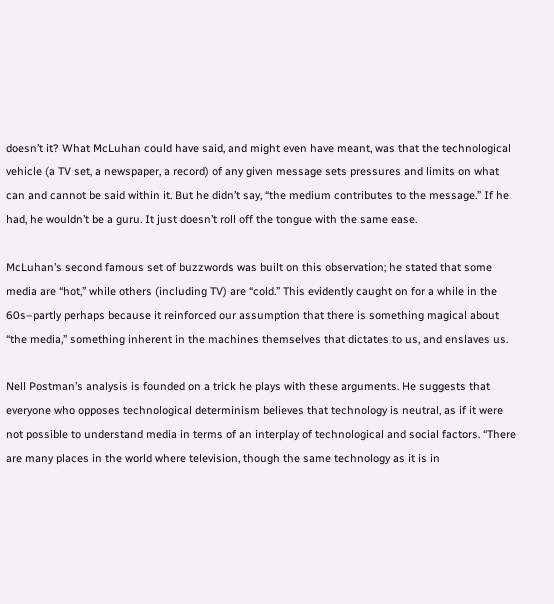doesn’t it? What McLuhan could have said, and might even have meant, was that the technological vehicle (a TV set, a newspaper, a record) of any given message sets pressures and limits on what can and cannot be said within it. But he didn’t say, “the medium contributes to the message.” If he had, he wouldn’t be a guru. It just doesn’t roll off the tongue with the same ease.

McLuhan’s second famous set of buzzwords was built on this observation; he stated that some media are “hot,” while others (including TV) are “cold.” This evidently caught on for a while in the 60s–partly perhaps because it reinforced our assumption that there is something magical about “the media,” something inherent in the machines themselves that dictates to us, and enslaves us.

Nell Postman’s analysis is founded on a trick he plays with these arguments. He suggests that everyone who opposes technological determinism believes that technology is neutral, as if it were not possible to understand media in terms of an interplay of technological and social factors. “There are many places in the world where television, though the same technology as it is in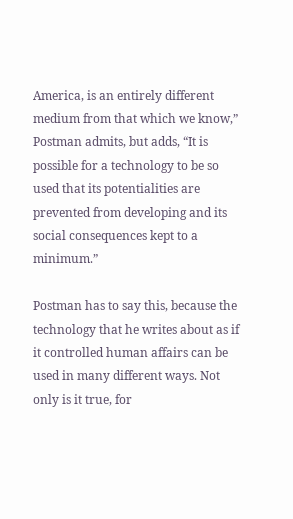America, is an entirely different medium from that which we know,” Postman admits, but adds, “It is possible for a technology to be so used that its potentialities are prevented from developing and its social consequences kept to a minimum.”

Postman has to say this, because the technology that he writes about as if it controlled human affairs can be used in many different ways. Not only is it true, for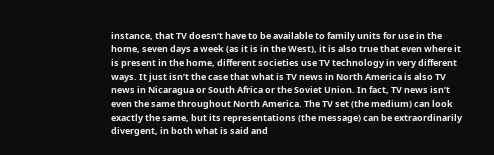instance, that TV doesn’t have to be available to family units for use in the home, seven days a week (as it is in the West), it is also true that even where it is present in the home, different societies use TV technology in very different ways. It just isn’t the case that what is TV news in North America is also TV news in Nicaragua or South Africa or the Soviet Union. In fact, TV news isn’t even the same throughout North America. The TV set (the medium) can look exactly the same, but its representations (the message) can be extraordinarily divergent, in both what is said and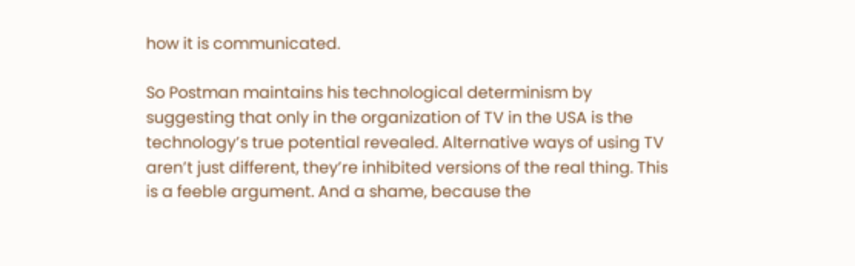how it is communicated.

So Postman maintains his technological determinism by suggesting that only in the organization of TV in the USA is the technology’s true potential revealed. Alternative ways of using TV aren’t just different, they’re inhibited versions of the real thing. This is a feeble argument. And a shame, because the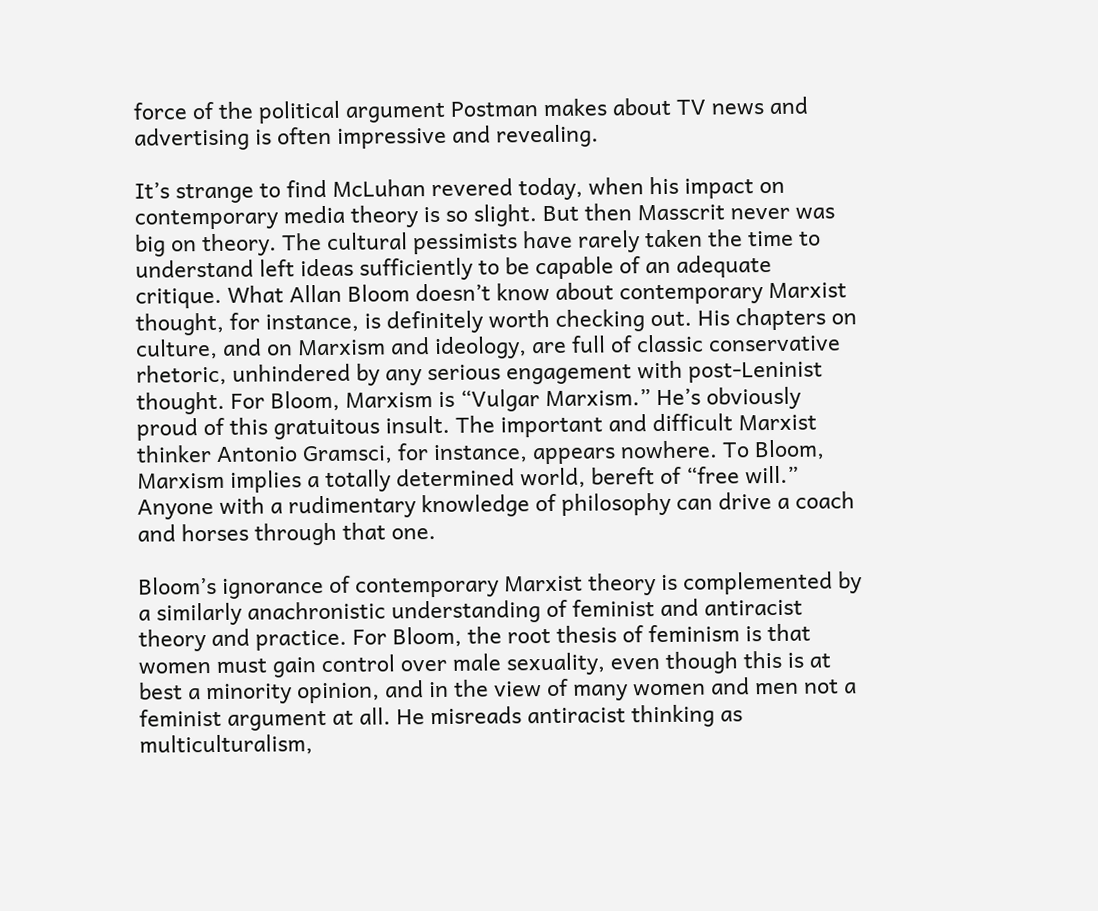force of the political argument Postman makes about TV news and advertising is often impressive and revealing.

It’s strange to find McLuhan revered today, when his impact on contemporary media theory is so slight. But then Masscrit never was big on theory. The cultural pessimists have rarely taken the time to understand left ideas sufficiently to be capable of an adequate critique. What Allan Bloom doesn’t know about contemporary Marxist thought, for instance, is definitely worth checking out. His chapters on culture, and on Marxism and ideology, are full of classic conservative rhetoric, unhindered by any serious engagement with post-Leninist thought. For Bloom, Marxism is “Vulgar Marxism.” He’s obviously proud of this gratuitous insult. The important and difficult Marxist thinker Antonio Gramsci, for instance, appears nowhere. To Bloom, Marxism implies a totally determined world, bereft of “free will.” Anyone with a rudimentary knowledge of philosophy can drive a coach and horses through that one.

Bloom’s ignorance of contemporary Marxist theory is complemented by a similarly anachronistic understanding of feminist and antiracist theory and practice. For Bloom, the root thesis of feminism is that women must gain control over male sexuality, even though this is at best a minority opinion, and in the view of many women and men not a feminist argument at all. He misreads antiracist thinking as multiculturalism,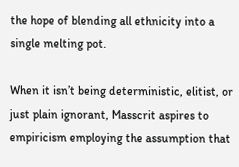the hope of blending all ethnicity into a single melting pot.

When it isn’t being deterministic, elitist, or just plain ignorant, Masscrit aspires to empiricism employing the assumption that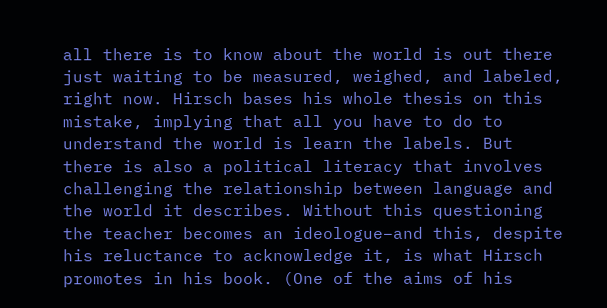all there is to know about the world is out there just waiting to be measured, weighed, and labeled, right now. Hirsch bases his whole thesis on this mistake, implying that all you have to do to understand the world is learn the labels. But there is also a political literacy that involves challenging the relationship between language and the world it describes. Without this questioning the teacher becomes an ideologue–and this, despite his reluctance to acknowledge it, is what Hirsch promotes in his book. (One of the aims of his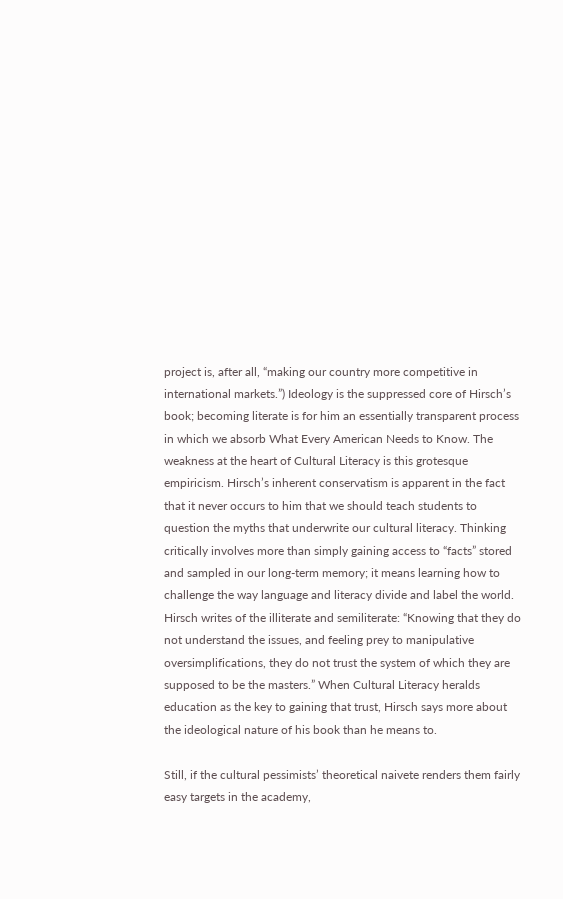project is, after all, “making our country more competitive in international markets.”) Ideology is the suppressed core of Hirsch’s book; becoming literate is for him an essentially transparent process in which we absorb What Every American Needs to Know. The weakness at the heart of Cultural Literacy is this grotesque empiricism. Hirsch’s inherent conservatism is apparent in the fact that it never occurs to him that we should teach students to question the myths that underwrite our cultural literacy. Thinking critically involves more than simply gaining access to “facts” stored and sampled in our long-term memory; it means learning how to challenge the way language and literacy divide and label the world. Hirsch writes of the illiterate and semiliterate: “Knowing that they do not understand the issues, and feeling prey to manipulative oversimplifications, they do not trust the system of which they are supposed to be the masters.” When Cultural Literacy heralds education as the key to gaining that trust, Hirsch says more about the ideological nature of his book than he means to.

Still, if the cultural pessimists’ theoretical naivete renders them fairly easy targets in the academy,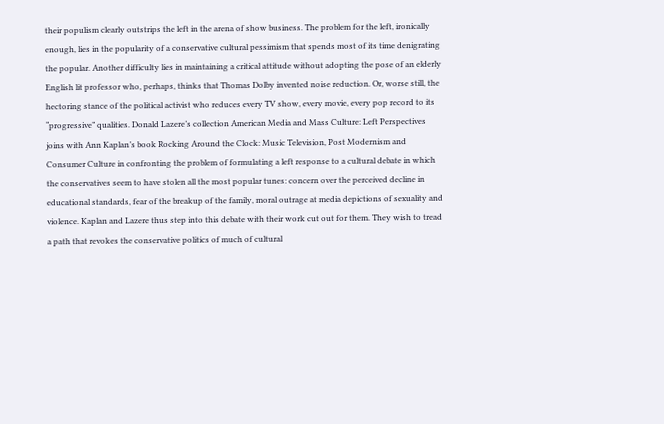their populism clearly outstrips the left in the arena of show business. The problem for the left, ironically enough, lies in the popularity of a conservative cultural pessimism that spends most of its time denigrating the popular. Another difficulty lies in maintaining a critical attitude without adopting the pose of an elderly English lit professor who, perhaps, thinks that Thomas Dolby invented noise reduction. Or, worse still, the hectoring stance of the political activist who reduces every TV show, every movie, every pop record to its “progressive” qualities. Donald Lazere’s collection American Media and Mass Culture: Left Perspectives joins with Ann Kaplan’s book Rocking Around the Clock: Music Television, Post Modernism and Consumer Culture in confronting the problem of formulating a left response to a cultural debate in which the conservatives seem to have stolen all the most popular tunes: concern over the perceived decline in educational standards, fear of the breakup of the family, moral outrage at media depictions of sexuality and violence. Kaplan and Lazere thus step into this debate with their work cut out for them. They wish to tread a path that revokes the conservative politics of much of cultural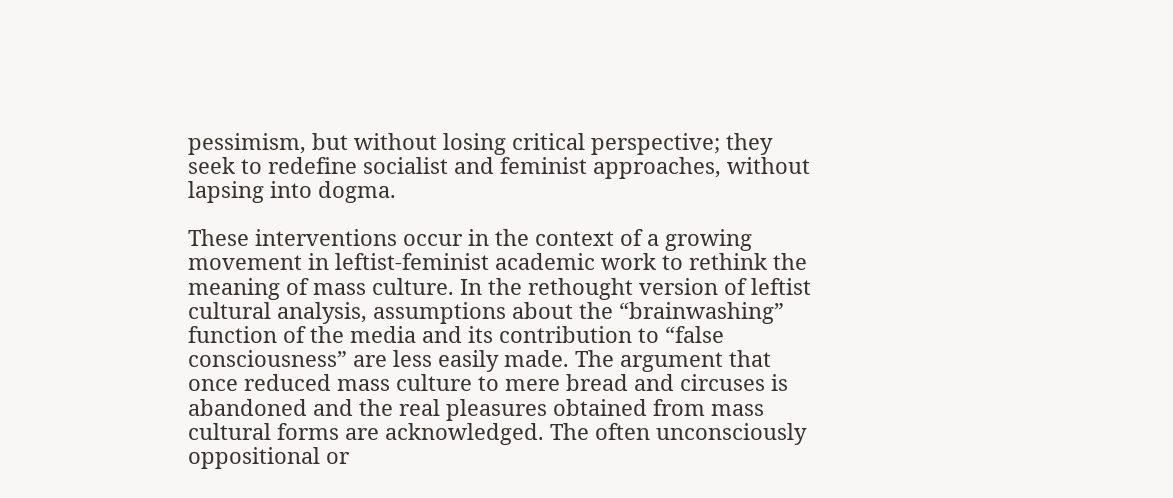pessimism, but without losing critical perspective; they seek to redefine socialist and feminist approaches, without lapsing into dogma.

These interventions occur in the context of a growing movement in leftist-feminist academic work to rethink the meaning of mass culture. In the rethought version of leftist cultural analysis, assumptions about the “brainwashing” function of the media and its contribution to “false consciousness” are less easily made. The argument that once reduced mass culture to mere bread and circuses is abandoned and the real pleasures obtained from mass cultural forms are acknowledged. The often unconsciously oppositional or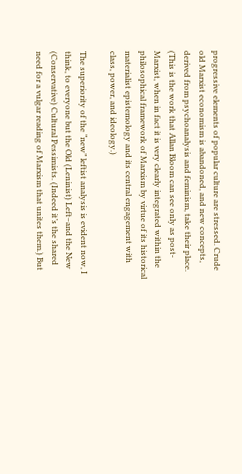progressive elements of popular culture are stressed. Crude old Marxist economism is abandoned, and new concepts, derived from psychoanalysis and feminism, take their place. (This is the work that Allan Bloom can see only as post-Marxist, when in fact it is very clearly integrated within the philosophical framework of Marxism by virtue of its historical materialist epistemology and its central engagement with class, power, and ideology.)

The superiority of the “new” leftist analysis is evident now, I think, to everyone but the Old (Leninist) Left–and the New (Conservative) Cultural Pessimists. (Indeed it’s the shared need for a vulgar reading of Marxism that unites them.) But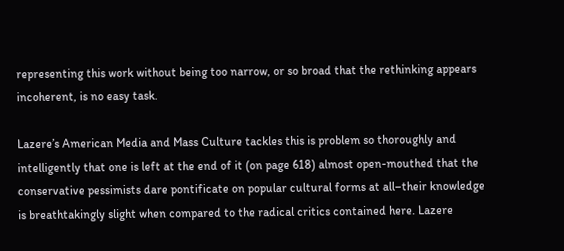representing this work without being too narrow, or so broad that the rethinking appears incoherent, is no easy task.

Lazere’s American Media and Mass Culture tackles this is problem so thoroughly and intelligently that one is left at the end of it (on page 618) almost open-mouthed that the conservative pessimists dare pontificate on popular cultural forms at all–their knowledge is breathtakingly slight when compared to the radical critics contained here. Lazere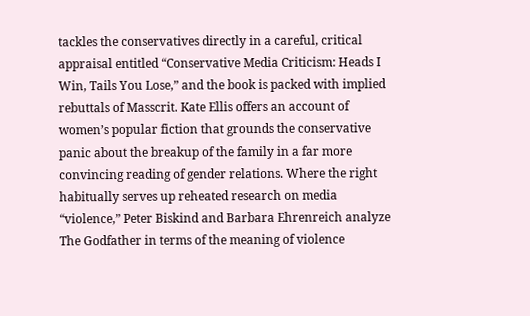tackles the conservatives directly in a careful, critical appraisal entitled “Conservative Media Criticism: Heads I Win, Tails You Lose,” and the book is packed with implied rebuttals of Masscrit. Kate Ellis offers an account of women’s popular fiction that grounds the conservative panic about the breakup of the family in a far more convincing reading of gender relations. Where the right habitually serves up reheated research on media “violence,” Peter Biskind and Barbara Ehrenreich analyze The Godfather in terms of the meaning of violence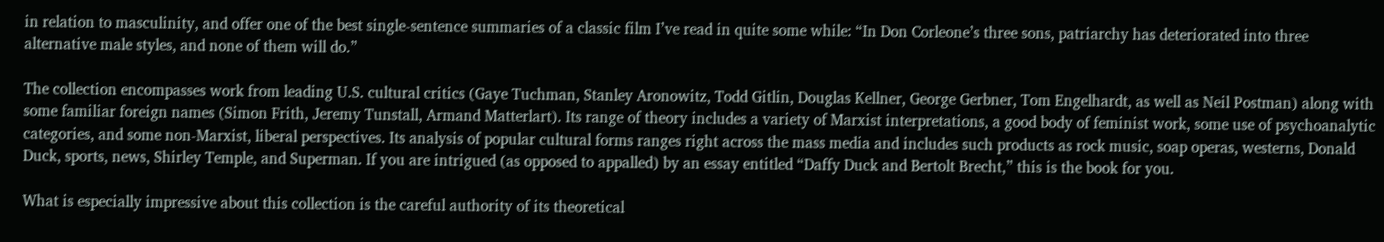in relation to masculinity, and offer one of the best single-sentence summaries of a classic film I’ve read in quite some while: “In Don Corleone’s three sons, patriarchy has deteriorated into three alternative male styles, and none of them will do.”

The collection encompasses work from leading U.S. cultural critics (Gaye Tuchman, Stanley Aronowitz, Todd Gitlin, Douglas Kellner, George Gerbner, Tom Engelhardt, as well as Neil Postman) along with some familiar foreign names (Simon Frith, Jeremy Tunstall, Armand Matterlart). Its range of theory includes a variety of Marxist interpretations, a good body of feminist work, some use of psychoanalytic categories, and some non-Marxist, liberal perspectives. Its analysis of popular cultural forms ranges right across the mass media and includes such products as rock music, soap operas, westerns, Donald Duck, sports, news, Shirley Temple, and Superman. If you are intrigued (as opposed to appalled) by an essay entitled “Daffy Duck and Bertolt Brecht,” this is the book for you.

What is especially impressive about this collection is the careful authority of its theoretical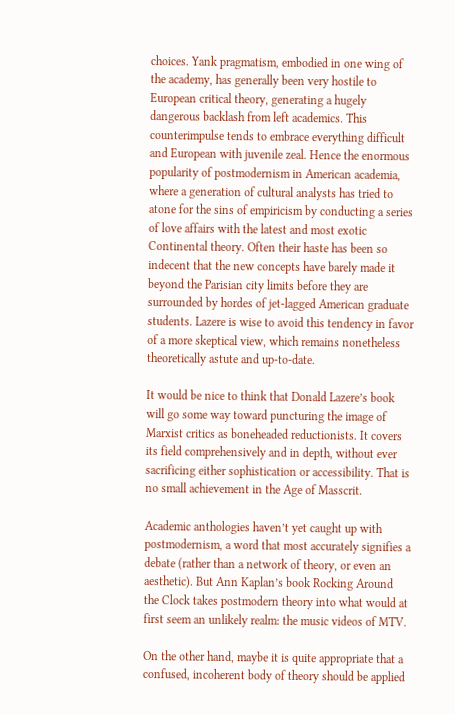choices. Yank pragmatism, embodied in one wing of the academy, has generally been very hostile to European critical theory, generating a hugely dangerous backlash from left academics. This counterimpulse tends to embrace everything difficult and European with juvenile zeal. Hence the enormous popularity of postmodernism in American academia, where a generation of cultural analysts has tried to atone for the sins of empiricism by conducting a series of love affairs with the latest and most exotic Continental theory. Often their haste has been so indecent that the new concepts have barely made it beyond the Parisian city limits before they are surrounded by hordes of jet-lagged American graduate students. Lazere is wise to avoid this tendency in favor of a more skeptical view, which remains nonetheless theoretically astute and up-to-date.

It would be nice to think that Donald Lazere’s book will go some way toward puncturing the image of Marxist critics as boneheaded reductionists. It covers its field comprehensively and in depth, without ever sacrificing either sophistication or accessibility. That is no small achievement in the Age of Masscrit.

Academic anthologies haven’t yet caught up with postmodernism, a word that most accurately signifies a debate (rather than a network of theory, or even an aesthetic). But Ann Kaplan’s book Rocking Around the Clock takes postmodern theory into what would at first seem an unlikely realm: the music videos of MTV.

On the other hand, maybe it is quite appropriate that a confused, incoherent body of theory should be applied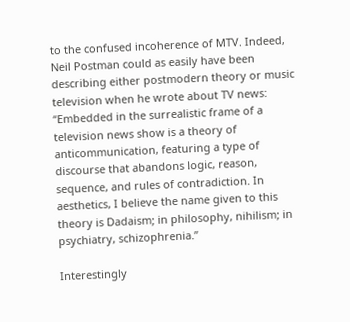to the confused incoherence of MTV. Indeed, Neil Postman could as easily have been describing either postmodern theory or music television when he wrote about TV news: “Embedded in the surrealistic frame of a television news show is a theory of anticommunication, featuring a type of discourse that abandons logic, reason, sequence, and rules of contradiction. In aesthetics, I believe the name given to this theory is Dadaism; in philosophy, nihilism; in psychiatry, schizophrenia.”

Interestingly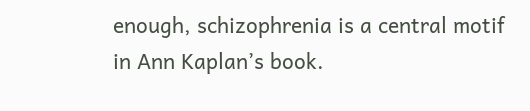enough, schizophrenia is a central motif in Ann Kaplan’s book.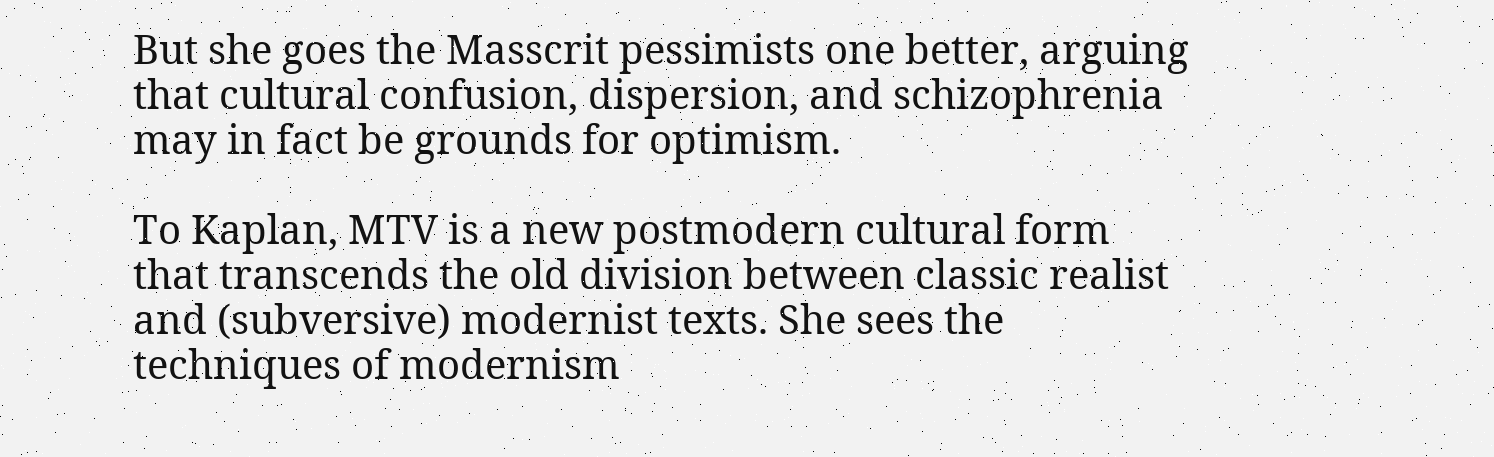But she goes the Masscrit pessimists one better, arguing that cultural confusion, dispersion, and schizophrenia may in fact be grounds for optimism.

To Kaplan, MTV is a new postmodern cultural form that transcends the old division between classic realist and (subversive) modernist texts. She sees the techniques of modernism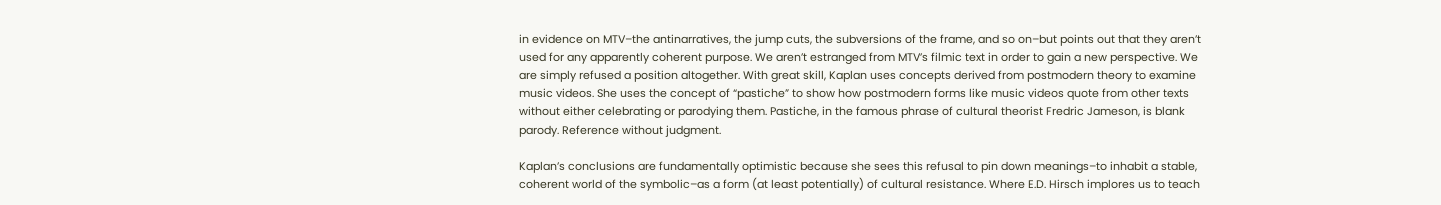in evidence on MTV–the antinarratives, the jump cuts, the subversions of the frame, and so on–but points out that they aren’t used for any apparently coherent purpose. We aren’t estranged from MTV’s filmic text in order to gain a new perspective. We are simply refused a position altogether. With great skill, Kaplan uses concepts derived from postmodern theory to examine music videos. She uses the concept of “pastiche” to show how postmodern forms like music videos quote from other texts without either celebrating or parodying them. Pastiche, in the famous phrase of cultural theorist Fredric Jameson, is blank parody. Reference without judgment.

Kaplan’s conclusions are fundamentally optimistic because she sees this refusal to pin down meanings–to inhabit a stable, coherent world of the symbolic–as a form (at least potentially) of cultural resistance. Where E.D. Hirsch implores us to teach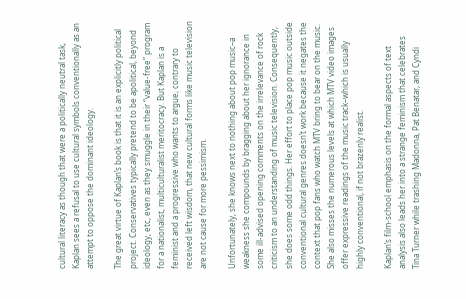cultural literacy as though that were a politically neutral task, Kaplan sees a refusal to use cultural symbols conventionally as an attempt to oppose the dominant ideology.

The great virtue of Kaplan’s book is that it is an explicitly political project. Conservatives typically pretend to be apolitical, beyond ideology, etc, even as they smuggle in their “value-free” program for a nationalist, multiculturalist meritocracy. But Kaplan is a feminist and a progressive who wants to argue, contrary to received left wisdom, that new cultural forms like music television are not cause for more pessimism.

Unfortunately, she knows next to nothing about pop music–a weakness she compounds by bragging about her ignorance in some ill-advised opening comments on the irrelevance of rock criticism to an understanding of music television. Consequently, she does some odd things. Her effort to place pop music outside conventional cultural genres doesn’t work because it negates the context that pop fans who watch MTV bring to bear on the music. She also misses the numerous levels at which MTV video images offer expressive readings of the music track–which is usually highly conventional, if not brazenly realist.

Kaplan’s film-school emphasis on the formal aspects of text analysis also leads her into a strange feminism that celebrates Tina Turner while trashing Madonna, Pat Benatar, and Cyndi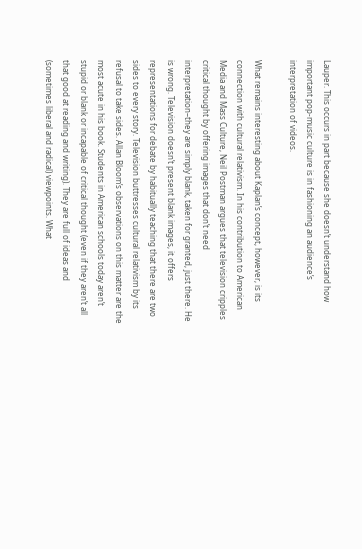Lauper. This occurs in part because she doesn’t understand how important pop-music culture is in fashioning an audience’s interpretation of videos.

What remains interesting about Kaplan’s concept, however, is its connection with cultural relativism. In his contribution to American Media and Mass Culture, Neil Postman argues that television cripples critical thought by offering images that don’t need interpretation–they are simply blank, taken for granted, just there. He is wrong. Television doesn’t present blank images, it offers representations for debate by habitually teaching that there are two sides to every story. Television buttresses cultural relativism by its refusal to take sides. Allan Bloom’s observations on this matter are the most acute in his book. Students in American schools today aren’t stupid or blank or incapable of critical thought (even if they aren’t all that good at reading and writing). They are full of ideas and (sometimes liberal and radical) viewpoints. What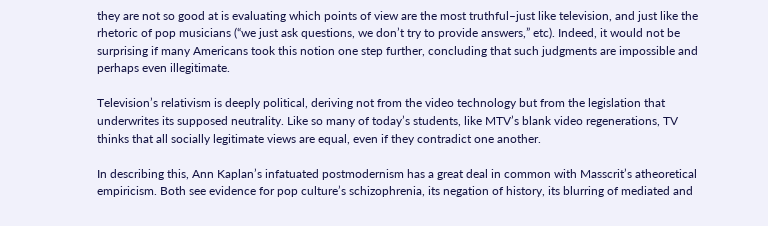they are not so good at is evaluating which points of view are the most truthful–just like television, and just like the rhetoric of pop musicians (“we just ask questions, we don’t try to provide answers,” etc). Indeed, it would not be surprising if many Americans took this notion one step further, concluding that such judgments are impossible and perhaps even illegitimate.

Television’s relativism is deeply political, deriving not from the video technology but from the legislation that underwrites its supposed neutrality. Like so many of today’s students, like MTV’s blank video regenerations, TV thinks that all socially legitimate views are equal, even if they contradict one another.

In describing this, Ann Kaplan’s infatuated postmodernism has a great deal in common with Masscrit’s atheoretical empiricism. Both see evidence for pop culture’s schizophrenia, its negation of history, its blurring of mediated and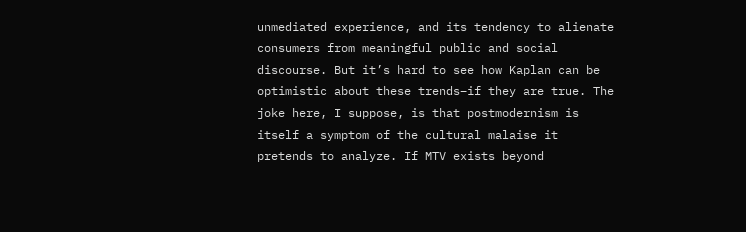unmediated experience, and its tendency to alienate consumers from meaningful public and social discourse. But it’s hard to see how Kaplan can be optimistic about these trends–if they are true. The joke here, I suppose, is that postmodernism is itself a symptom of the cultural malaise it pretends to analyze. If MTV exists beyond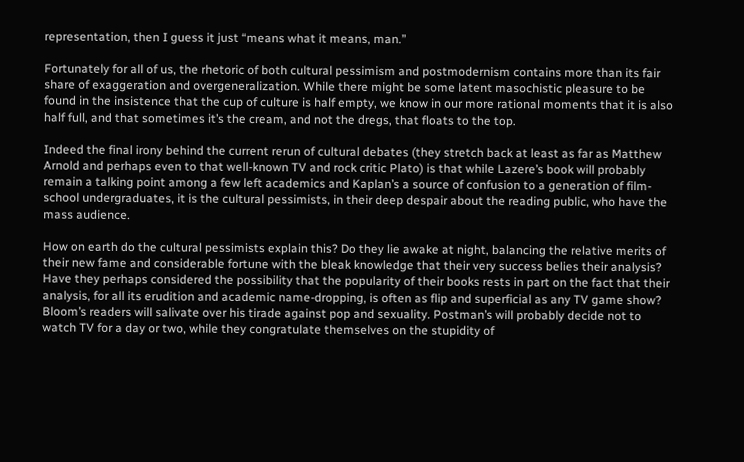representation, then I guess it just “means what it means, man.”

Fortunately for all of us, the rhetoric of both cultural pessimism and postmodernism contains more than its fair share of exaggeration and overgeneralization. While there might be some latent masochistic pleasure to be found in the insistence that the cup of culture is half empty, we know in our more rational moments that it is also half full, and that sometimes it’s the cream, and not the dregs, that floats to the top.

Indeed the final irony behind the current rerun of cultural debates (they stretch back at least as far as Matthew Arnold and perhaps even to that well-known TV and rock critic Plato) is that while Lazere’s book will probably remain a talking point among a few left academics and Kaplan’s a source of confusion to a generation of film-school undergraduates, it is the cultural pessimists, in their deep despair about the reading public, who have the mass audience.

How on earth do the cultural pessimists explain this? Do they lie awake at night, balancing the relative merits of their new fame and considerable fortune with the bleak knowledge that their very success belies their analysis? Have they perhaps considered the possibility that the popularity of their books rests in part on the fact that their analysis, for all its erudition and academic name-dropping, is often as flip and superficial as any TV game show? Bloom’s readers will salivate over his tirade against pop and sexuality. Postman’s will probably decide not to watch TV for a day or two, while they congratulate themselves on the stupidity of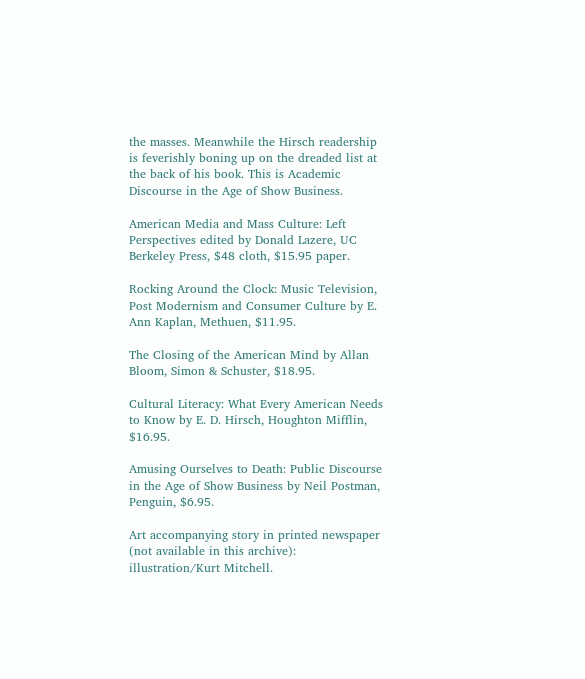the masses. Meanwhile the Hirsch readership is feverishly boning up on the dreaded list at the back of his book. This is Academic Discourse in the Age of Show Business.

American Media and Mass Culture: Left Perspectives edited by Donald Lazere, UC Berkeley Press, $48 cloth, $15.95 paper.

Rocking Around the Clock: Music Television, Post Modernism and Consumer Culture by E. Ann Kaplan, Methuen, $11.95.

The Closing of the American Mind by Allan Bloom, Simon & Schuster, $18.95.

Cultural Literacy: What Every American Needs to Know by E. D. Hirsch, Houghton Mifflin, $16.95.

Amusing Ourselves to Death: Public Discourse in the Age of Show Business by Neil Postman, Penguin, $6.95.

Art accompanying story in printed newspaper (not available in this archive): illustration/Kurt Mitchell.